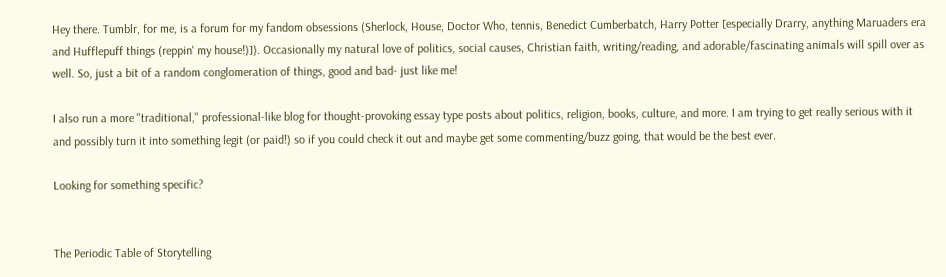Hey there. Tumblr, for me, is a forum for my fandom obsessions (Sherlock, House, Doctor Who, tennis, Benedict Cumberbatch, Harry Potter [especially Drarry, anything Maruaders era and Hufflepuff things (reppin' my house!)]). Occasionally my natural love of politics, social causes, Christian faith, writing/reading, and adorable/fascinating animals will spill over as well. So, just a bit of a random conglomeration of things, good and bad- just like me!

I also run a more "traditional," professional-like blog for thought-provoking essay type posts about politics, religion, books, culture, and more. I am trying to get really serious with it and possibly turn it into something legit (or paid!) so if you could check it out and maybe get some commenting/buzz going, that would be the best ever.

Looking for something specific?


The Periodic Table of Storytelling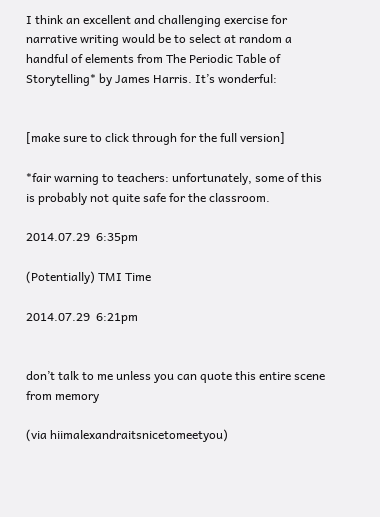I think an excellent and challenging exercise for narrative writing would be to select at random a handful of elements from The Periodic Table of Storytelling* by James Harris. It’s wonderful:


[make sure to click through for the full version]

*fair warning to teachers: unfortunately, some of this is probably not quite safe for the classroom.

2014.07.29  6:35pm

(Potentially) TMI Time

2014.07.29  6:21pm


don’t talk to me unless you can quote this entire scene from memory

(via hiimalexandraitsnicetomeetyou)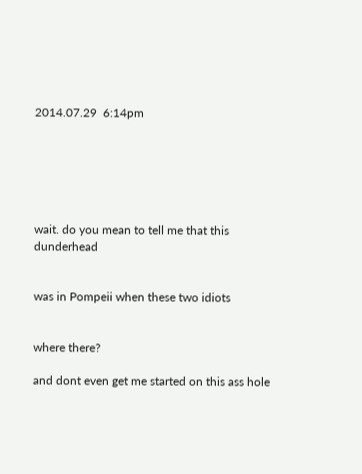2014.07.29  6:14pm






wait. do you mean to tell me that this dunderhead


was in Pompeii when these two idiots


where there?

and dont even get me started on this ass hole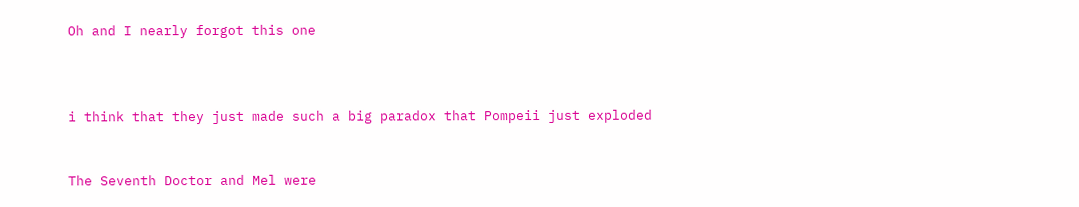Oh and I nearly forgot this one



i think that they just made such a big paradox that Pompeii just exploded


The Seventh Doctor and Mel were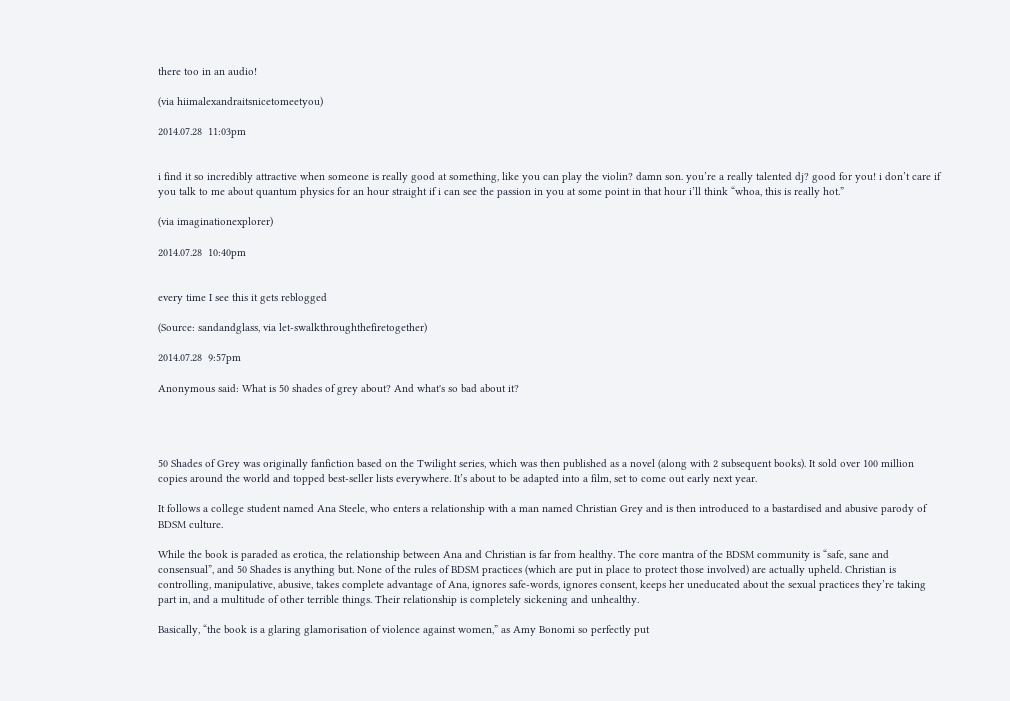there too in an audio!

(via hiimalexandraitsnicetomeetyou)

2014.07.28  11:03pm


i find it so incredibly attractive when someone is really good at something, like you can play the violin? damn son. you’re a really talented dj? good for you! i don’t care if you talk to me about quantum physics for an hour straight if i can see the passion in you at some point in that hour i’ll think “whoa, this is really hot.”

(via imaginationexplorer)

2014.07.28  10:40pm


every time I see this it gets reblogged

(Source: sandandglass, via let-swalkthroughthefiretogether)

2014.07.28  9:57pm

Anonymous said: What is 50 shades of grey about? And what's so bad about it?




50 Shades of Grey was originally fanfiction based on the Twilight series, which was then published as a novel (along with 2 subsequent books). It sold over 100 million copies around the world and topped best-seller lists everywhere. It’s about to be adapted into a film, set to come out early next year.

It follows a college student named Ana Steele, who enters a relationship with a man named Christian Grey and is then introduced to a bastardised and abusive parody of BDSM culture.

While the book is paraded as erotica, the relationship between Ana and Christian is far from healthy. The core mantra of the BDSM community is “safe, sane and consensual”, and 50 Shades is anything but. None of the rules of BDSM practices (which are put in place to protect those involved) are actually upheld. Christian is controlling, manipulative, abusive, takes complete advantage of Ana, ignores safe-words, ignores consent, keeps her uneducated about the sexual practices they’re taking part in, and a multitude of other terrible things. Their relationship is completely sickening and unhealthy.

Basically, “the book is a glaring glamorisation of violence against women,” as Amy Bonomi so perfectly put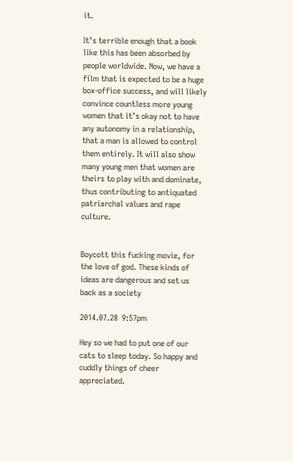it.

It’s terrible enough that a book like this has been absorbed by people worldwide. Now, we have a film that is expected to be a huge box-office success, and will likely convince countless more young women that it’s okay not to have any autonomy in a relationship, that a man is allowed to control them entirely. It will also show many young men that women are theirs to play with and dominate, thus contributing to antiquated patriarchal values and rape culture.


Boycott this fucking movie, for the love of god. These kinds of ideas are dangerous and set us back as a society

2014.07.28  9:57pm

Hey so we had to put one of our cats to sleep today. So happy and cuddly things of cheer appreciated.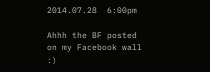2014.07.28  6:00pm

Ahhh the BF posted on my Facebook wall :)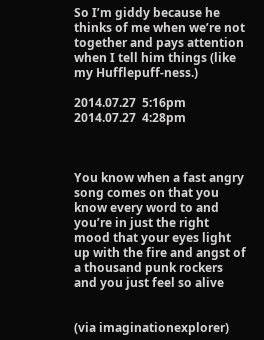So I’m giddy because he thinks of me when we’re not together and pays attention when I tell him things (like my Hufflepuff-ness.)

2014.07.27  5:16pm
2014.07.27  4:28pm



You know when a fast angry song comes on that you know every word to and you’re in just the right mood that your eyes light up with the fire and angst of a thousand punk rockers and you just feel so alive


(via imaginationexplorer)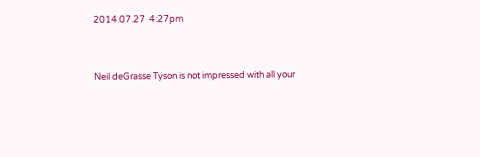2014.07.27  4:27pm


Neil deGrasse Tyson is not impressed with all your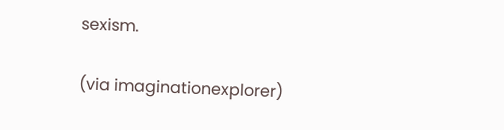sexism.

(via imaginationexplorer)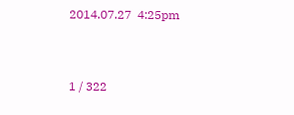2014.07.27  4:25pm


1 / 322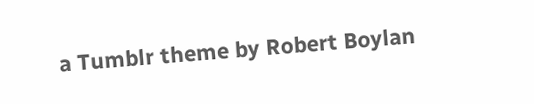a Tumblr theme by Robert Boylan